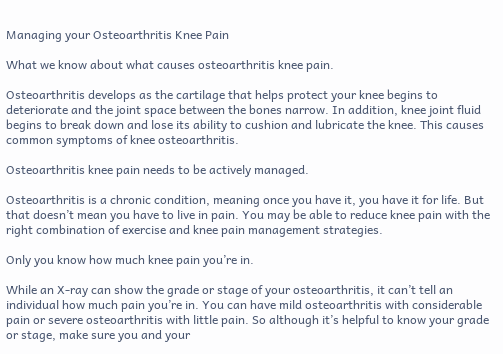Managing your Osteoarthritis Knee Pain

What we know about what causes osteoarthritis knee pain.

Osteoarthritis develops as the cartilage that helps protect your knee begins to deteriorate and the joint space between the bones narrow. In addition, knee joint fluid begins to break down and lose its ability to cushion and lubricate the knee. This causes common symptoms of knee osteoarthritis.

Osteoarthritis knee pain needs to be actively managed.

Osteoarthritis is a chronic condition, meaning once you have it, you have it for life. But that doesn’t mean you have to live in pain. You may be able to reduce knee pain with the right combination of exercise and knee pain management strategies.

Only you know how much knee pain you’re in.

While an X-ray can show the grade or stage of your osteoarthritis, it can’t tell an individual how much pain you’re in. You can have mild osteoarthritis with considerable pain or severe osteoarthritis with little pain. So although it’s helpful to know your grade or stage, make sure you and your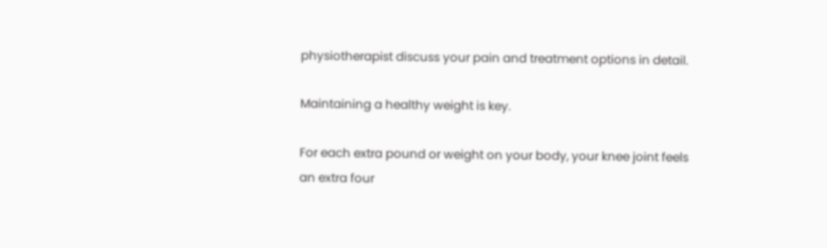physiotherapist discuss your pain and treatment options in detail.

Maintaining a healthy weight is key.

For each extra pound or weight on your body, your knee joint feels an extra four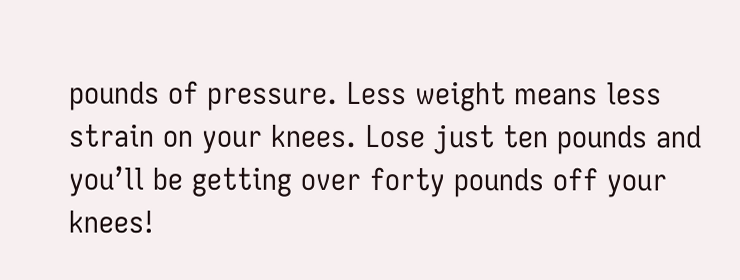pounds of pressure. Less weight means less strain on your knees. Lose just ten pounds and you’ll be getting over forty pounds off your knees!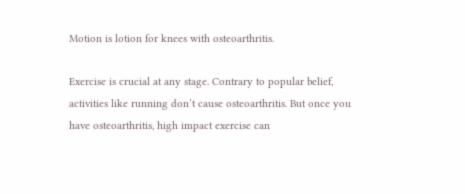Motion is lotion for knees with osteoarthritis.

Exercise is crucial at any stage. Contrary to popular belief, activities like running don’t cause osteoarthritis. But once you have osteoarthritis, high impact exercise can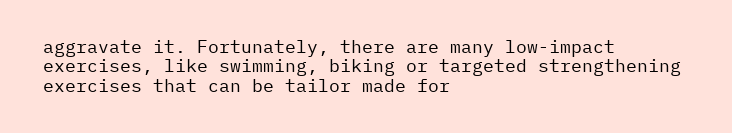aggravate it. Fortunately, there are many low-impact exercises, like swimming, biking or targeted strengthening exercises that can be tailor made for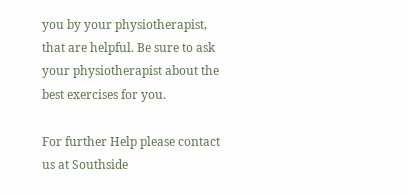you by your physiotherapist, that are helpful. Be sure to ask your physiotherapist about the best exercises for you.

For further Help please contact us at Southside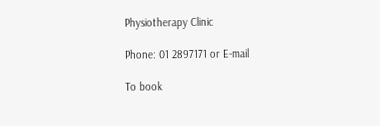Physiotherapy Clinic

Phone: 01 2897171 or E-mail

To book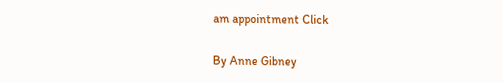am appointment Click


By Anne Gibney